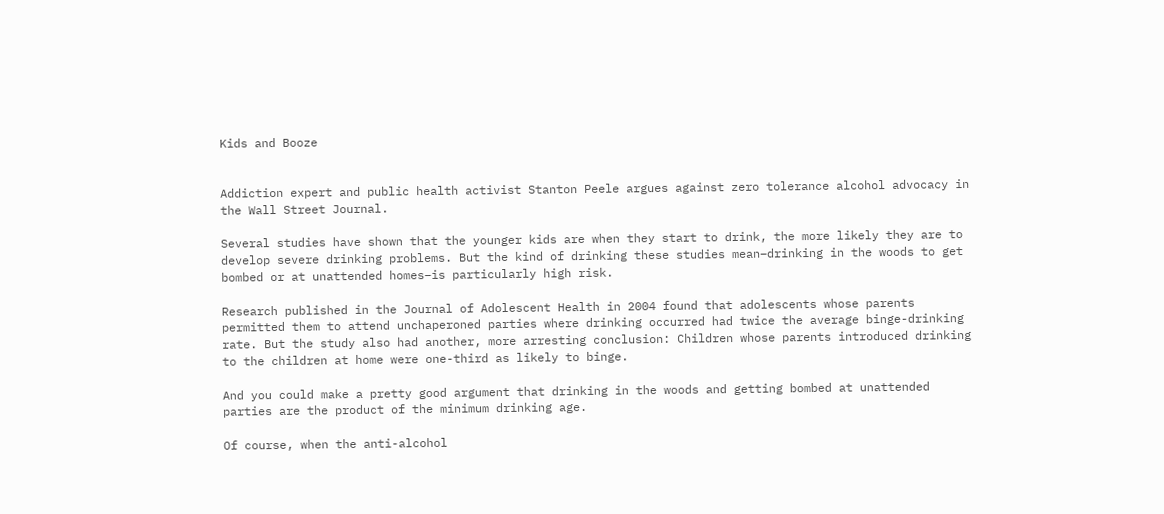Kids and Booze


Addiction expert and public health activist Stanton Peele argues against zero tolerance alcohol advocacy in the Wall Street Journal.

Several studies have shown that the younger kids are when they start to drink, the more likely they are to develop severe drinking problems. But the kind of drinking these studies mean–drinking in the woods to get bombed or at unattended homes–is particularly high risk.

Research published in the Journal of Adolescent Health in 2004 found that adolescents whose parents permitted them to attend unchaperoned parties where drinking occurred had twice the average binge-drinking rate. But the study also had another, more arresting conclusion: Children whose parents introduced drinking to the children at home were one-third as likely to binge.

And you could make a pretty good argument that drinking in the woods and getting bombed at unattended parties are the product of the minimum drinking age.

Of course, when the anti-alcohol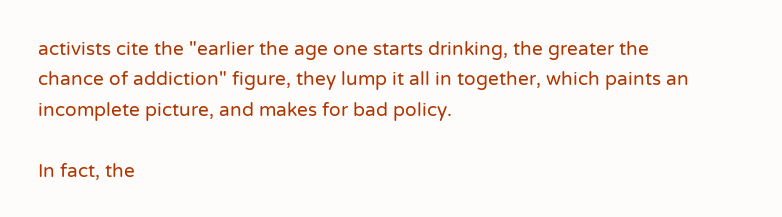activists cite the "earlier the age one starts drinking, the greater the chance of addiction" figure, they lump it all in together, which paints an incomplete picture, and makes for bad policy.

In fact, the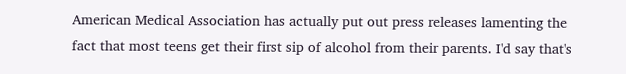American Medical Association has actually put out press releases lamenting the fact that most teens get their first sip of alcohol from their parents. I'd say that's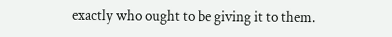exactly who ought to be giving it to them.